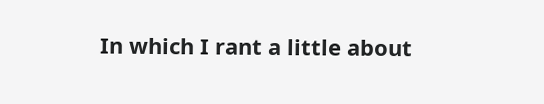In which I rant a little about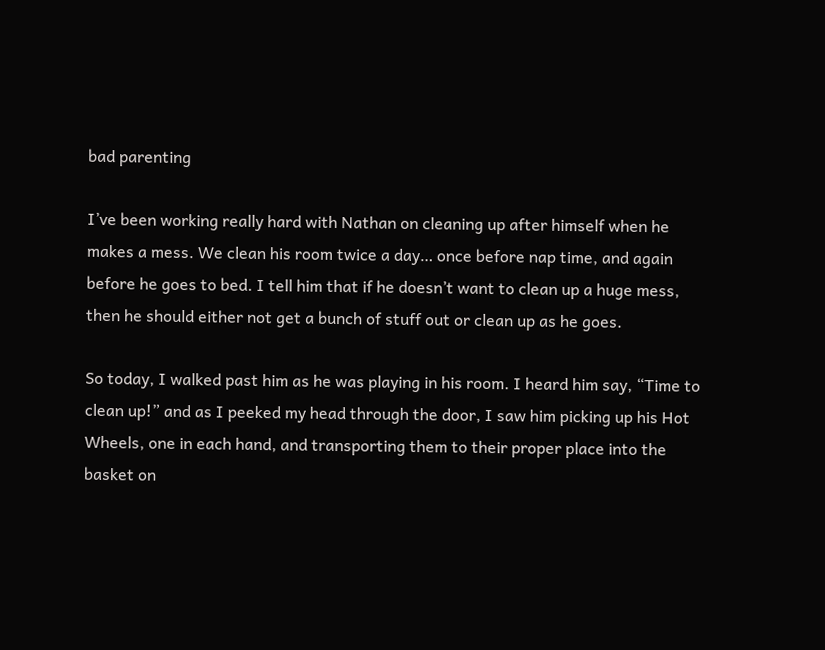bad parenting

I’ve been working really hard with Nathan on cleaning up after himself when he makes a mess. We clean his room twice a day… once before nap time, and again before he goes to bed. I tell him that if he doesn’t want to clean up a huge mess, then he should either not get a bunch of stuff out or clean up as he goes.

So today, I walked past him as he was playing in his room. I heard him say, “Time to clean up!” and as I peeked my head through the door, I saw him picking up his Hot Wheels, one in each hand, and transporting them to their proper place into the basket on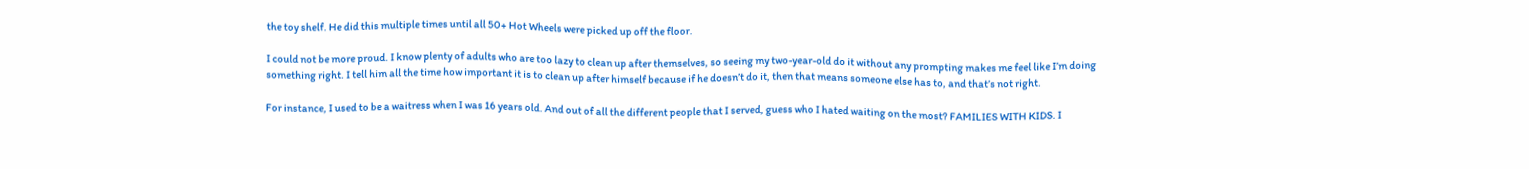the toy shelf. He did this multiple times until all 50+ Hot Wheels were picked up off the floor.

I could not be more proud. I know plenty of adults who are too lazy to clean up after themselves, so seeing my two-year-old do it without any prompting makes me feel like I’m doing something right. I tell him all the time how important it is to clean up after himself because if he doesn’t do it, then that means someone else has to, and that’s not right.

For instance, I used to be a waitress when I was 16 years old. And out of all the different people that I served, guess who I hated waiting on the most? FAMILIES WITH KIDS. I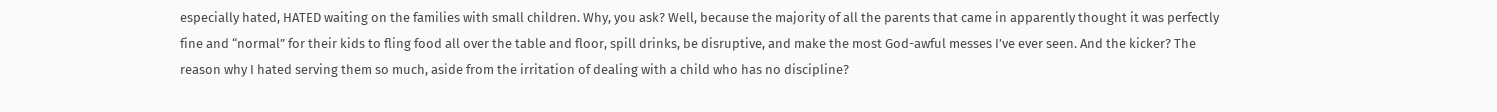especially hated, HATED waiting on the families with small children. Why, you ask? Well, because the majority of all the parents that came in apparently thought it was perfectly fine and “normal” for their kids to fling food all over the table and floor, spill drinks, be disruptive, and make the most God-awful messes I’ve ever seen. And the kicker? The reason why I hated serving them so much, aside from the irritation of dealing with a child who has no discipline?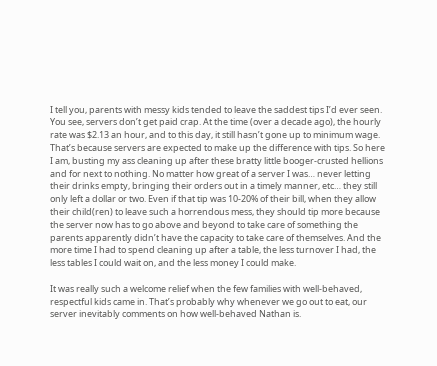I tell you, parents with messy kids tended to leave the saddest tips I’d ever seen. You see, servers don’t get paid crap. At the time (over a decade ago), the hourly rate was $2.13 an hour, and to this day, it still hasn’t gone up to minimum wage. That’s because servers are expected to make up the difference with tips. So here I am, busting my ass cleaning up after these bratty little booger-crusted hellions and for next to nothing. No matter how great of a server I was… never letting their drinks empty, bringing their orders out in a timely manner, etc… they still only left a dollar or two. Even if that tip was 10-20% of their bill, when they allow their child(ren) to leave such a horrendous mess, they should tip more because the server now has to go above and beyond to take care of something the parents apparently didn’t have the capacity to take care of themselves. And the more time I had to spend cleaning up after a table, the less turnover I had, the less tables I could wait on, and the less money I could make.

It was really such a welcome relief when the few families with well-behaved, respectful kids came in. That’s probably why whenever we go out to eat, our server inevitably comments on how well-behaved Nathan is.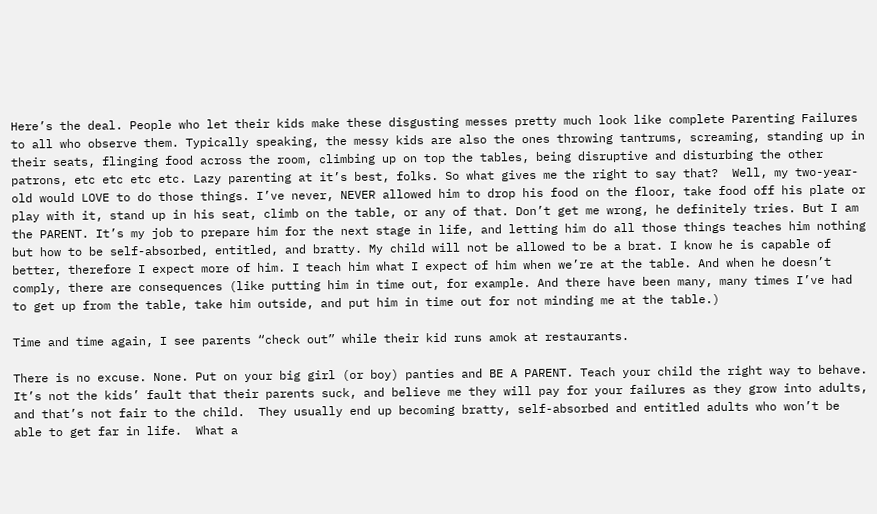Here’s the deal. People who let their kids make these disgusting messes pretty much look like complete Parenting Failures to all who observe them. Typically speaking, the messy kids are also the ones throwing tantrums, screaming, standing up in their seats, flinging food across the room, climbing up on top the tables, being disruptive and disturbing the other patrons, etc etc etc etc. Lazy parenting at it’s best, folks. So what gives me the right to say that?  Well, my two-year-old would LOVE to do those things. I’ve never, NEVER allowed him to drop his food on the floor, take food off his plate or play with it, stand up in his seat, climb on the table, or any of that. Don’t get me wrong, he definitely tries. But I am the PARENT. It’s my job to prepare him for the next stage in life, and letting him do all those things teaches him nothing but how to be self-absorbed, entitled, and bratty. My child will not be allowed to be a brat. I know he is capable of better, therefore I expect more of him. I teach him what I expect of him when we’re at the table. And when he doesn’t comply, there are consequences (like putting him in time out, for example. And there have been many, many times I’ve had to get up from the table, take him outside, and put him in time out for not minding me at the table.)

Time and time again, I see parents “check out” while their kid runs amok at restaurants.

There is no excuse. None. Put on your big girl (or boy) panties and BE A PARENT. Teach your child the right way to behave. It’s not the kids’ fault that their parents suck, and believe me they will pay for your failures as they grow into adults, and that’s not fair to the child.  They usually end up becoming bratty, self-absorbed and entitled adults who won’t be able to get far in life.  What a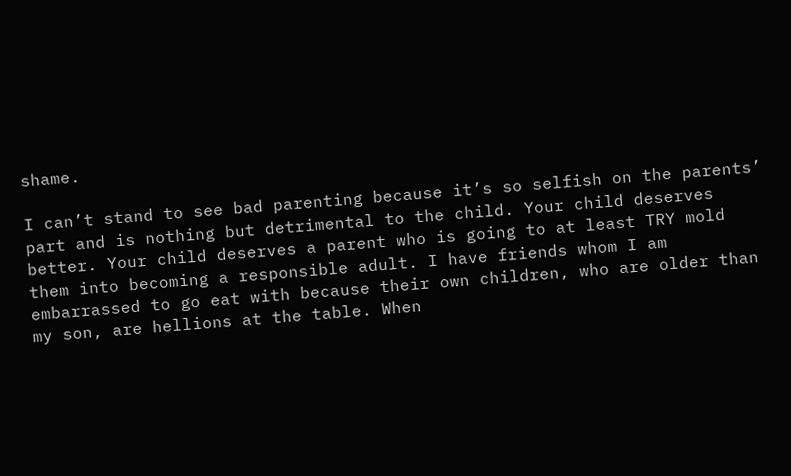shame.

I can’t stand to see bad parenting because it’s so selfish on the parents’ part and is nothing but detrimental to the child. Your child deserves better. Your child deserves a parent who is going to at least TRY mold them into becoming a responsible adult. I have friends whom I am embarrassed to go eat with because their own children, who are older than my son, are hellions at the table. When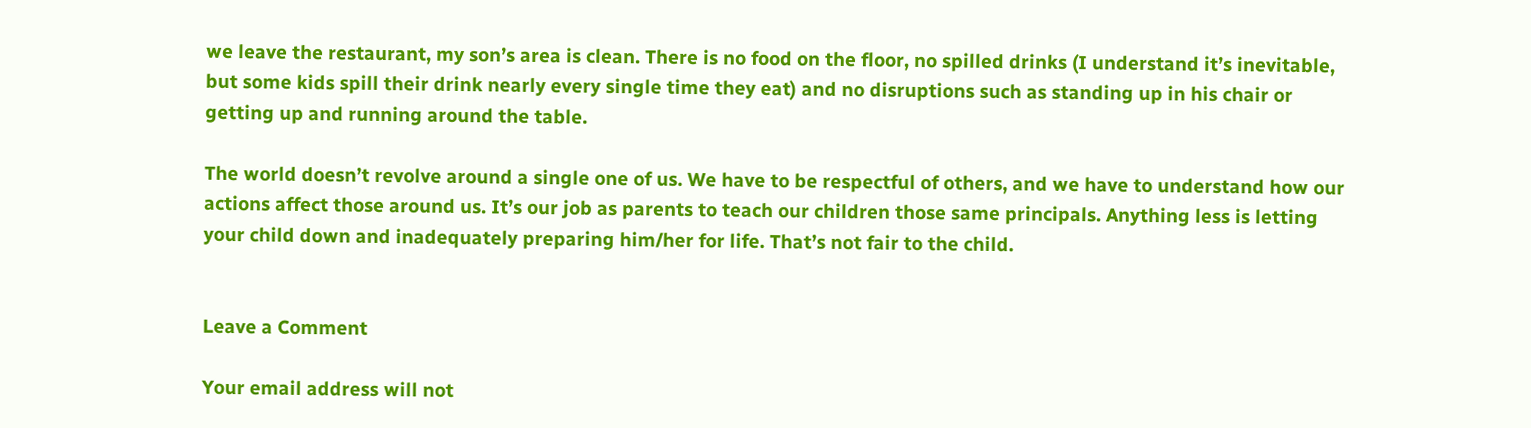we leave the restaurant, my son’s area is clean. There is no food on the floor, no spilled drinks (I understand it’s inevitable, but some kids spill their drink nearly every single time they eat) and no disruptions such as standing up in his chair or getting up and running around the table.

The world doesn’t revolve around a single one of us. We have to be respectful of others, and we have to understand how our actions affect those around us. It’s our job as parents to teach our children those same principals. Anything less is letting your child down and inadequately preparing him/her for life. That’s not fair to the child.


Leave a Comment

Your email address will not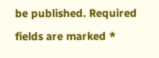be published. Required fields are marked *